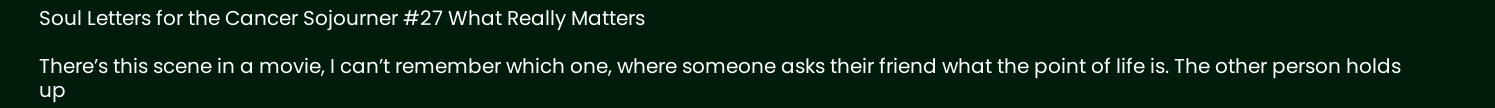Soul Letters for the Cancer Sojourner #27 What Really Matters

There’s this scene in a movie, I can’t remember which one, where someone asks their friend what the point of life is. The other person holds up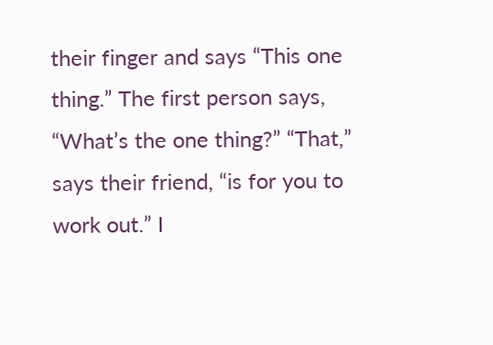their finger and says “This one thing.” The first person says, “What’s the one thing?” “That,” says their friend, “is for you to work out.” I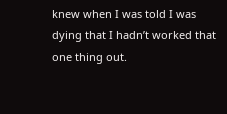knew when I was told I was dying that I hadn’t worked that one thing out.